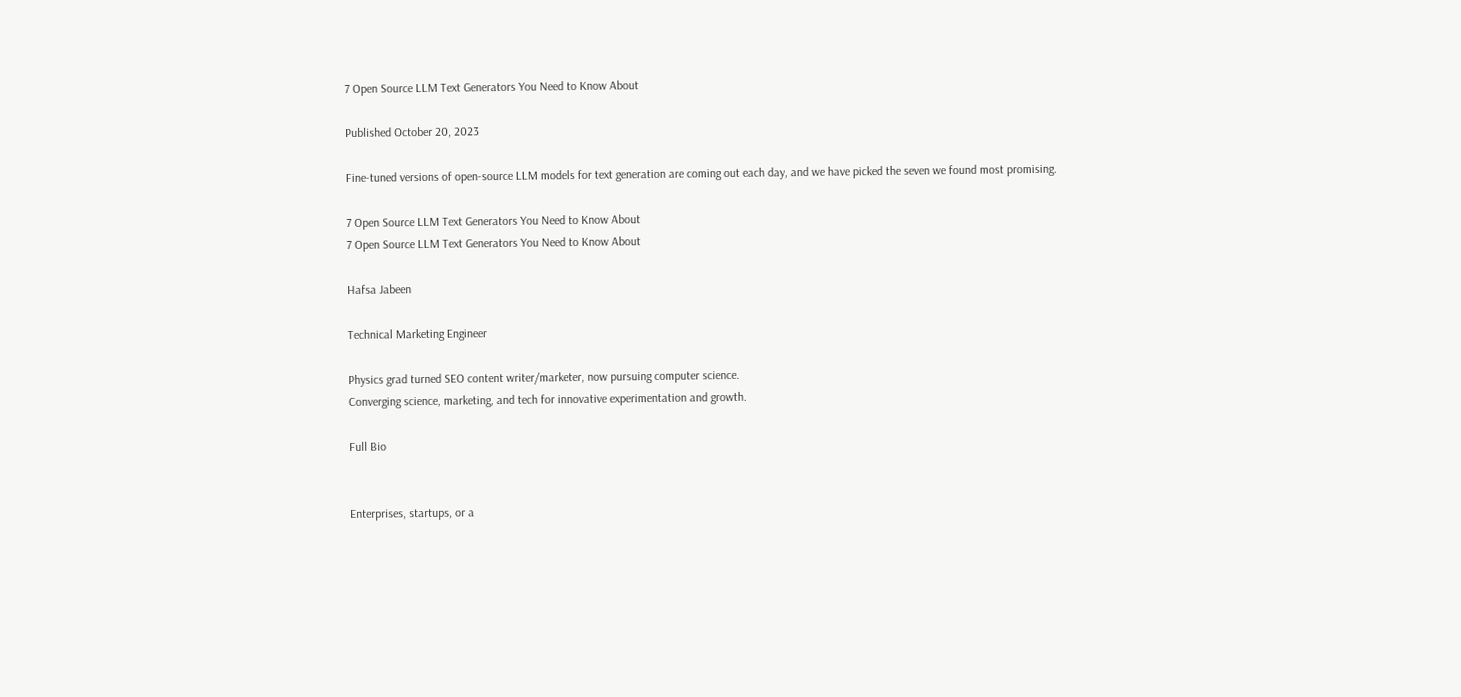7 Open Source LLM Text Generators You Need to Know About

Published October 20, 2023

Fine-tuned versions of open-source LLM models for text generation are coming out each day, and we have picked the seven we found most promising.

7 Open Source LLM Text Generators You Need to Know About
7 Open Source LLM Text Generators You Need to Know About

Hafsa Jabeen

Technical Marketing Engineer

Physics grad turned SEO content writer/marketer, now pursuing computer science.
Converging science, marketing, and tech for innovative experimentation and growth.

Full Bio


Enterprises, startups, or a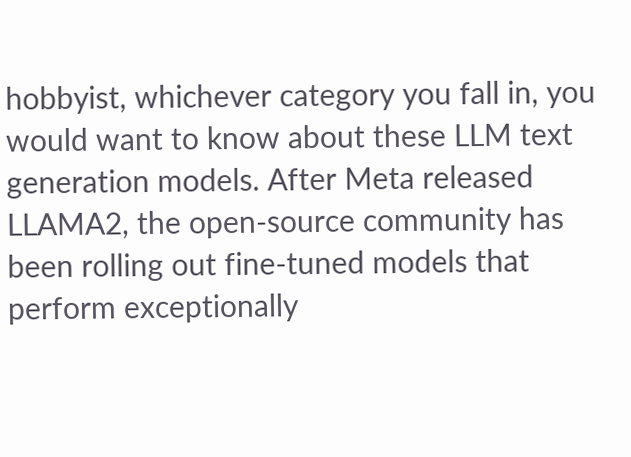hobbyist, whichever category you fall in, you would want to know about these LLM text generation models. After Meta released LLAMA2, the open-source community has been rolling out fine-tuned models that perform exceptionally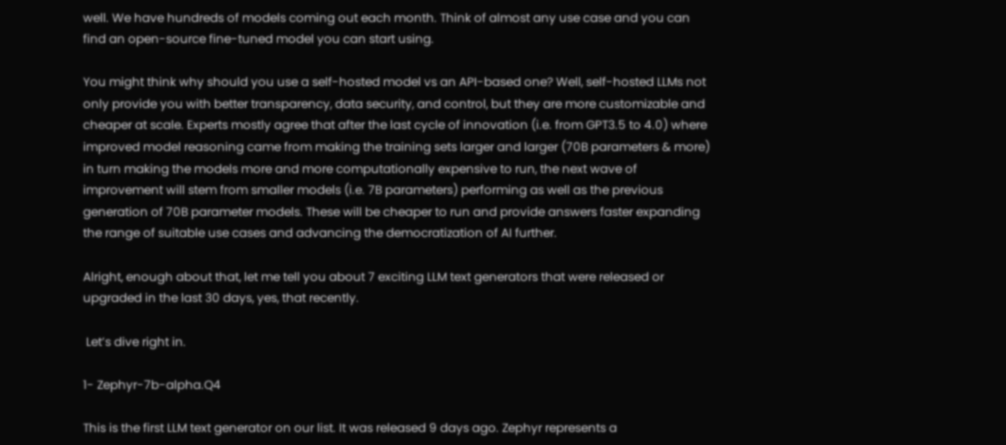well. We have hundreds of models coming out each month. Think of almost any use case and you can find an open-source fine-tuned model you can start using.

You might think why should you use a self-hosted model vs an API-based one? Well, self-hosted LLMs not only provide you with better transparency, data security, and control, but they are more customizable and cheaper at scale. Experts mostly agree that after the last cycle of innovation (i.e. from GPT3.5 to 4.0) where improved model reasoning came from making the training sets larger and larger (70B parameters & more) in turn making the models more and more computationally expensive to run, the next wave of improvement will stem from smaller models (i.e. 7B parameters) performing as well as the previous generation of 70B parameter models. These will be cheaper to run and provide answers faster expanding the range of suitable use cases and advancing the democratization of AI further.

Alright, enough about that, let me tell you about 7 exciting LLM text generators that were released or upgraded in the last 30 days, yes, that recently.

 Let’s dive right in.

1- Zephyr-7b-alpha.Q4

This is the first LLM text generator on our list. It was released 9 days ago. Zephyr represents a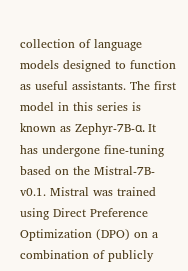collection of language models designed to function as useful assistants. The first model in this series is known as Zephyr-7B-α. It has undergone fine-tuning based on the Mistral-7B-v0.1. Mistral was trained using Direct Preference Optimization (DPO) on a combination of publicly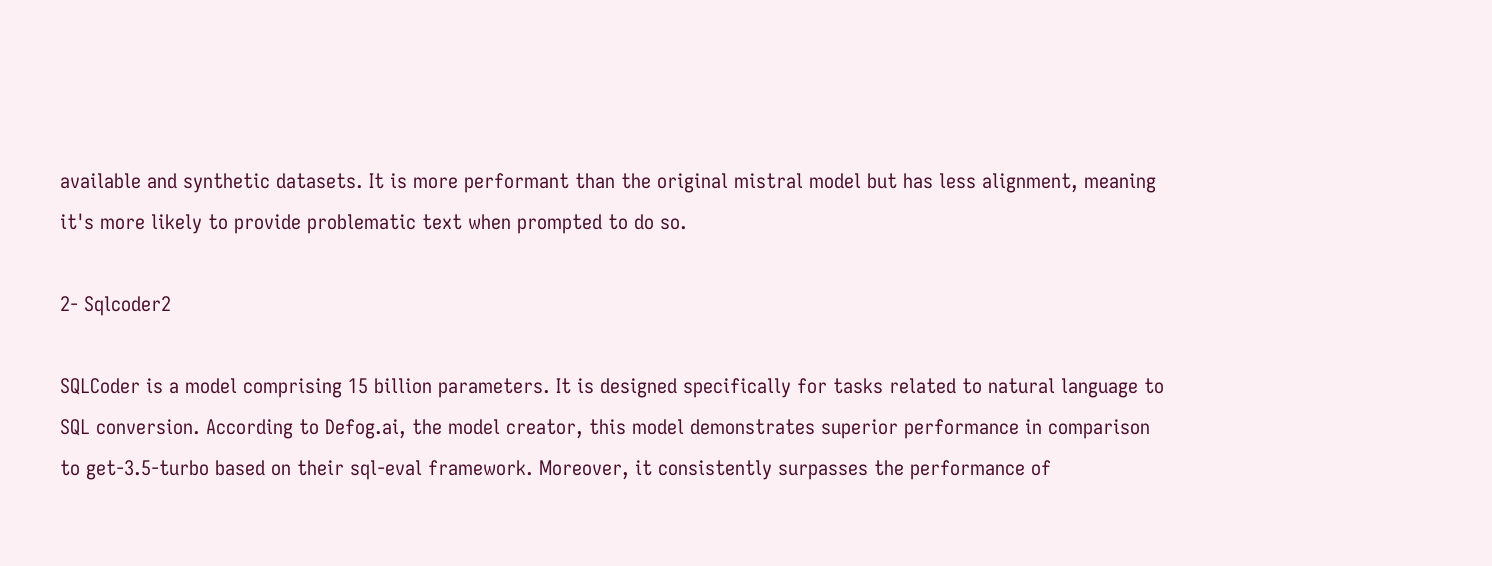available and synthetic datasets. It is more performant than the original mistral model but has less alignment, meaning it's more likely to provide problematic text when prompted to do so.

2- Sqlcoder2

SQLCoder is a model comprising 15 billion parameters. It is designed specifically for tasks related to natural language to SQL conversion. According to Defog.ai, the model creator, this model demonstrates superior performance in comparison to get-3.5-turbo based on their sql-eval framework. Moreover, it consistently surpasses the performance of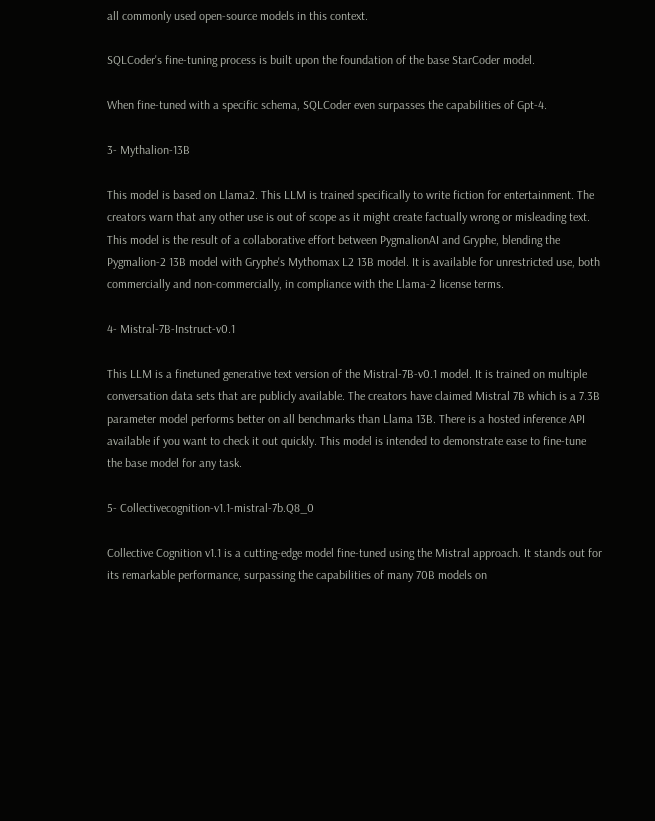all commonly used open-source models in this context.

SQLCoder's fine-tuning process is built upon the foundation of the base StarCoder model.

When fine-tuned with a specific schema, SQLCoder even surpasses the capabilities of Gpt-4.

3- Mythalion-13B

This model is based on Llama2. This LLM is trained specifically to write fiction for entertainment. The creators warn that any other use is out of scope as it might create factually wrong or misleading text. This model is the result of a collaborative effort between PygmalionAI and Gryphe, blending the Pygmalion-2 13B model with Gryphe's Mythomax L2 13B model. It is available for unrestricted use, both commercially and non-commercially, in compliance with the Llama-2 license terms.

4- Mistral-7B-Instruct-v0.1

This LLM is a finetuned generative text version of the Mistral-7B-v0.1 model. It is trained on multiple conversation data sets that are publicly available. The creators have claimed Mistral 7B which is a 7.3B parameter model performs better on all benchmarks than Llama 13B. There is a hosted inference API available if you want to check it out quickly. This model is intended to demonstrate ease to fine-tune the base model for any task.

5- Collectivecognition-v1.1-mistral-7b.Q8_0

Collective Cognition v1.1 is a cutting-edge model fine-tuned using the Mistral approach. It stands out for its remarkable performance, surpassing the capabilities of many 70B models on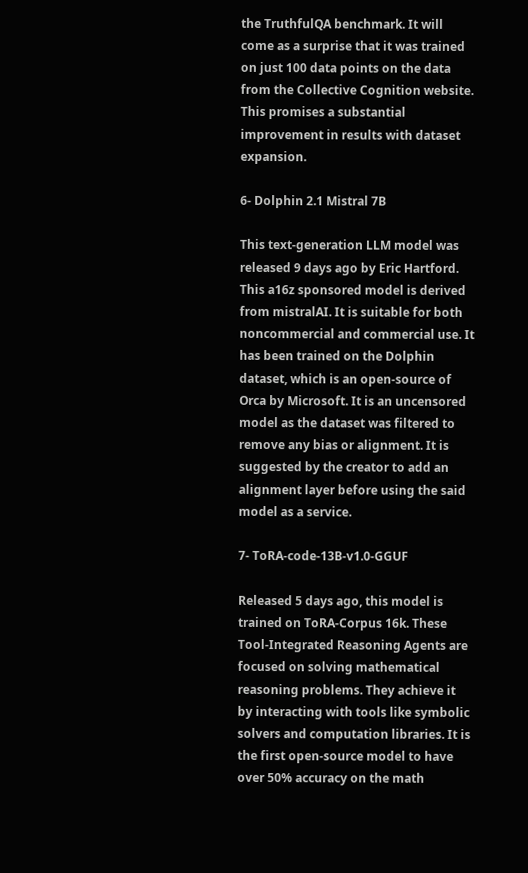the TruthfulQA benchmark. It will come as a surprise that it was trained on just 100 data points on the data from the Collective Cognition website. This promises a substantial improvement in results with dataset expansion.

6- Dolphin 2.1 Mistral 7B

This text-generation LLM model was released 9 days ago by Eric Hartford. This a16z sponsored model is derived from mistralAI. It is suitable for both noncommercial and commercial use. It has been trained on the Dolphin dataset, which is an open-source of Orca by Microsoft. It is an uncensored model as the dataset was filtered to remove any bias or alignment. It is suggested by the creator to add an alignment layer before using the said model as a service.

7- ToRA-code-13B-v1.0-GGUF

Released 5 days ago, this model is trained on ToRA-Corpus 16k. These Tool-Integrated Reasoning Agents are focused on solving mathematical reasoning problems. They achieve it by interacting with tools like symbolic solvers and computation libraries. It is the first open-source model to have over 50% accuracy on the math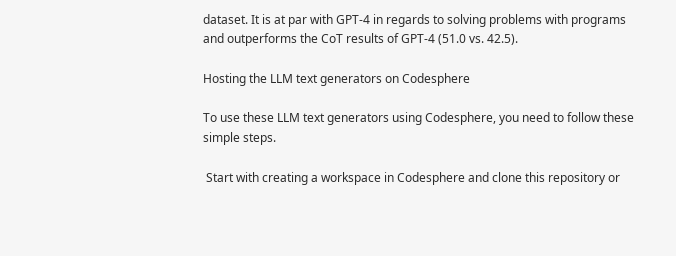dataset. It is at par with GPT-4 in regards to solving problems with programs and outperforms the CoT results of GPT-4 (51.0 vs. 42.5).

Hosting the LLM text generators on Codesphere

To use these LLM text generators using Codesphere, you need to follow these simple steps.

 Start with creating a workspace in Codesphere and clone this repository or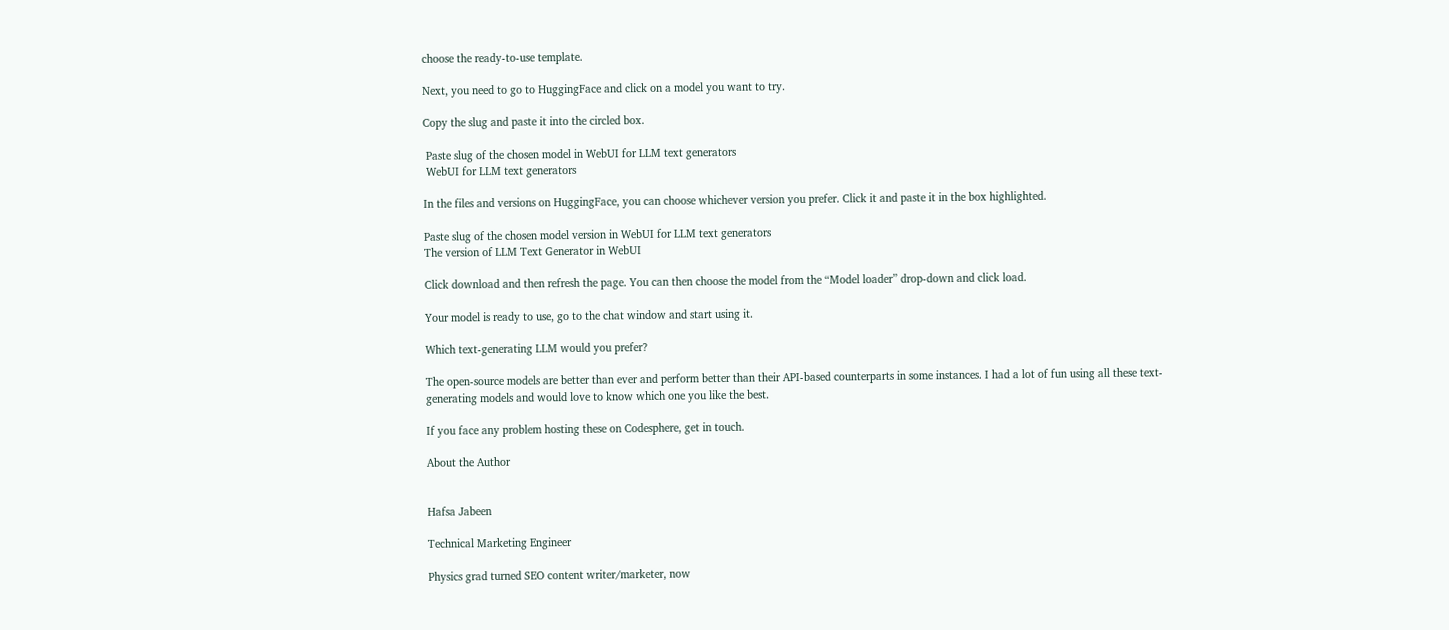choose the ready-to-use template.

Next, you need to go to HuggingFace and click on a model you want to try.

Copy the slug and paste it into the circled box.

 Paste slug of the chosen model in WebUI for LLM text generators
 WebUI for LLM text generators

In the files and versions on HuggingFace, you can choose whichever version you prefer. Click it and paste it in the box highlighted.

Paste slug of the chosen model version in WebUI for LLM text generators
The version of LLM Text Generator in WebUI

Click download and then refresh the page. You can then choose the model from the “Model loader” drop-down and click load.

Your model is ready to use, go to the chat window and start using it.

Which text-generating LLM would you prefer?

The open-source models are better than ever and perform better than their API-based counterparts in some instances. I had a lot of fun using all these text-generating models and would love to know which one you like the best.

If you face any problem hosting these on Codesphere, get in touch.

About the Author


Hafsa Jabeen

Technical Marketing Engineer

Physics grad turned SEO content writer/marketer, now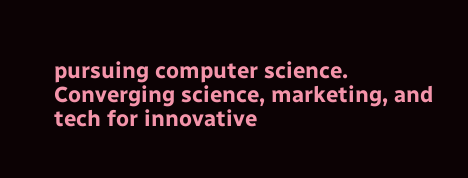pursuing computer science.
Converging science, marketing, and tech for innovative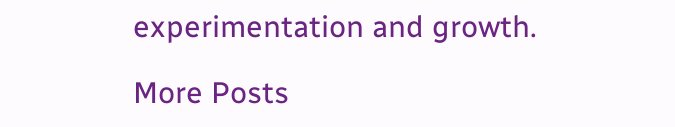experimentation and growth.

More Posts